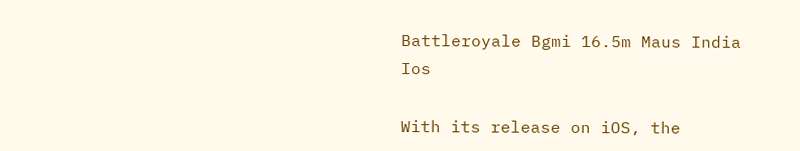Battleroyale Bgmi 16.5m Maus India Ios

With its release on iOS, the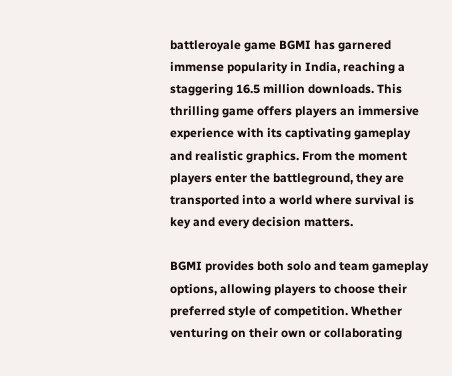battleroyale game BGMI has garnered immense popularity in India, reaching a staggering 16.5 million downloads. This thrilling game offers players an immersive experience with its captivating gameplay and realistic graphics. From the moment players enter the battleground, they are transported into a world where survival is key and every decision matters.

BGMI provides both solo and team gameplay options, allowing players to choose their preferred style of competition. Whether venturing on their own or collaborating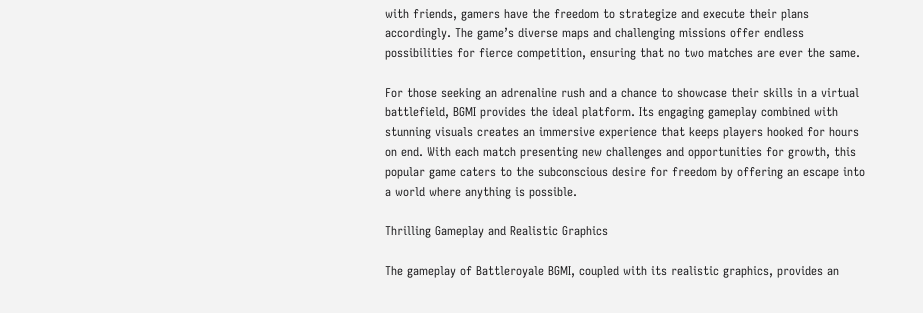with friends, gamers have the freedom to strategize and execute their plans accordingly. The game’s diverse maps and challenging missions offer endless possibilities for fierce competition, ensuring that no two matches are ever the same.

For those seeking an adrenaline rush and a chance to showcase their skills in a virtual battlefield, BGMI provides the ideal platform. Its engaging gameplay combined with stunning visuals creates an immersive experience that keeps players hooked for hours on end. With each match presenting new challenges and opportunities for growth, this popular game caters to the subconscious desire for freedom by offering an escape into a world where anything is possible.

Thrilling Gameplay and Realistic Graphics

The gameplay of Battleroyale BGMI, coupled with its realistic graphics, provides an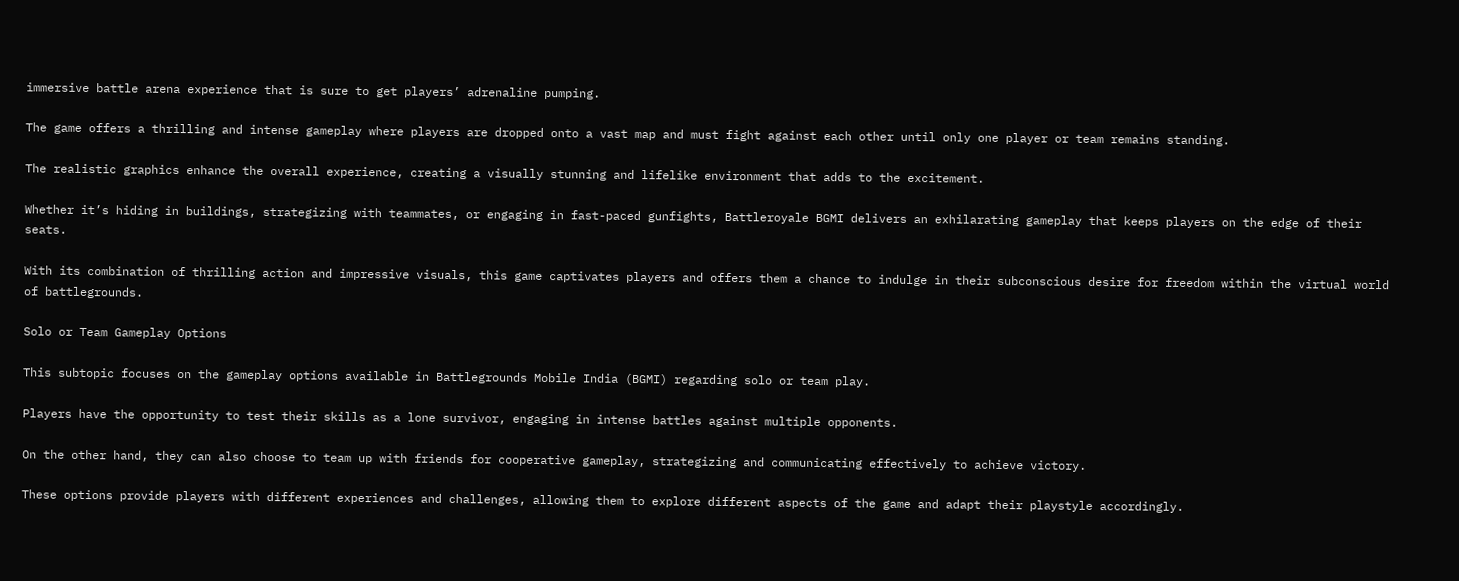immersive battle arena experience that is sure to get players’ adrenaline pumping.

The game offers a thrilling and intense gameplay where players are dropped onto a vast map and must fight against each other until only one player or team remains standing.

The realistic graphics enhance the overall experience, creating a visually stunning and lifelike environment that adds to the excitement.

Whether it’s hiding in buildings, strategizing with teammates, or engaging in fast-paced gunfights, Battleroyale BGMI delivers an exhilarating gameplay that keeps players on the edge of their seats.

With its combination of thrilling action and impressive visuals, this game captivates players and offers them a chance to indulge in their subconscious desire for freedom within the virtual world of battlegrounds.

Solo or Team Gameplay Options

This subtopic focuses on the gameplay options available in Battlegrounds Mobile India (BGMI) regarding solo or team play.

Players have the opportunity to test their skills as a lone survivor, engaging in intense battles against multiple opponents.

On the other hand, they can also choose to team up with friends for cooperative gameplay, strategizing and communicating effectively to achieve victory.

These options provide players with different experiences and challenges, allowing them to explore different aspects of the game and adapt their playstyle accordingly.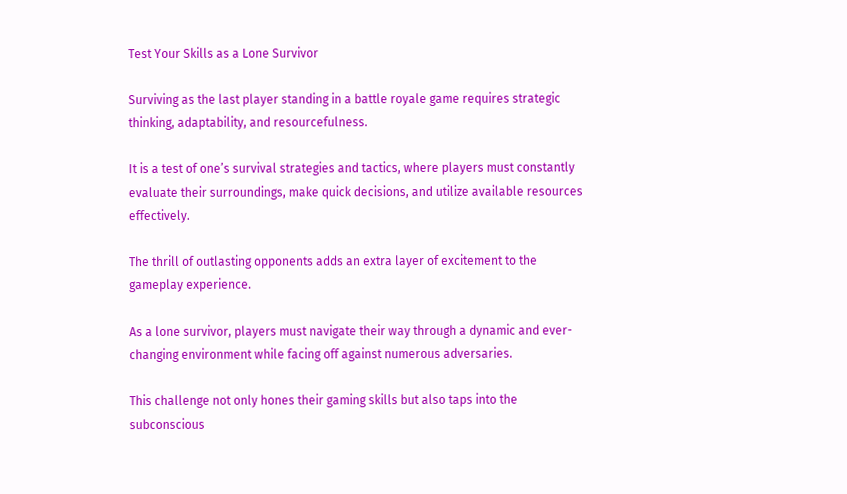Test Your Skills as a Lone Survivor

Surviving as the last player standing in a battle royale game requires strategic thinking, adaptability, and resourcefulness.

It is a test of one’s survival strategies and tactics, where players must constantly evaluate their surroundings, make quick decisions, and utilize available resources effectively.

The thrill of outlasting opponents adds an extra layer of excitement to the gameplay experience.

As a lone survivor, players must navigate their way through a dynamic and ever-changing environment while facing off against numerous adversaries.

This challenge not only hones their gaming skills but also taps into the subconscious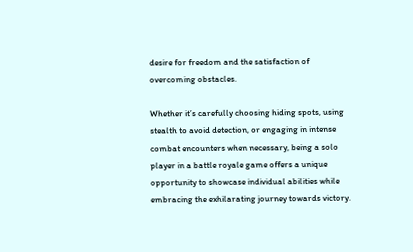desire for freedom and the satisfaction of overcoming obstacles.

Whether it’s carefully choosing hiding spots, using stealth to avoid detection, or engaging in intense combat encounters when necessary, being a solo player in a battle royale game offers a unique opportunity to showcase individual abilities while embracing the exhilarating journey towards victory.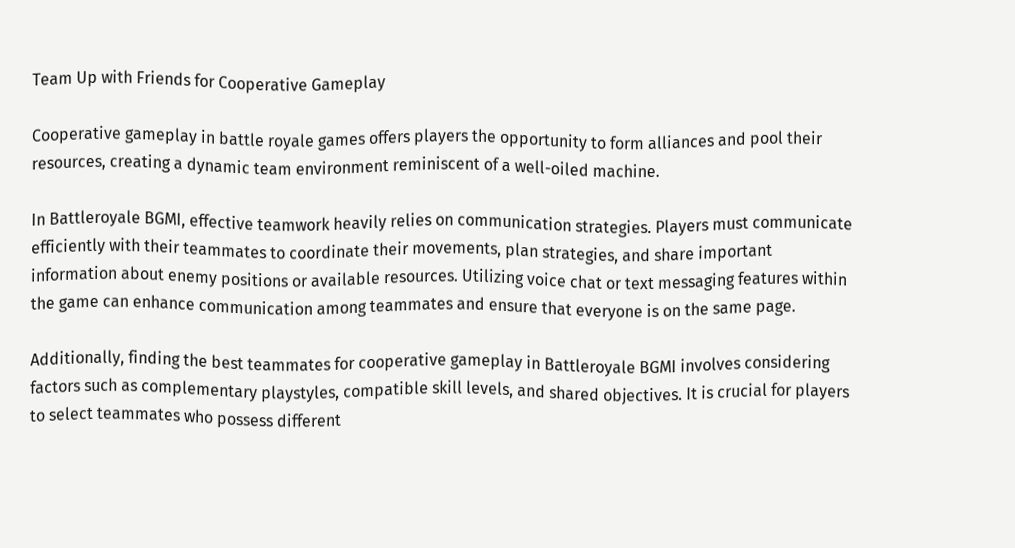Team Up with Friends for Cooperative Gameplay

Cooperative gameplay in battle royale games offers players the opportunity to form alliances and pool their resources, creating a dynamic team environment reminiscent of a well-oiled machine.

In Battleroyale BGMI, effective teamwork heavily relies on communication strategies. Players must communicate efficiently with their teammates to coordinate their movements, plan strategies, and share important information about enemy positions or available resources. Utilizing voice chat or text messaging features within the game can enhance communication among teammates and ensure that everyone is on the same page.

Additionally, finding the best teammates for cooperative gameplay in Battleroyale BGMI involves considering factors such as complementary playstyles, compatible skill levels, and shared objectives. It is crucial for players to select teammates who possess different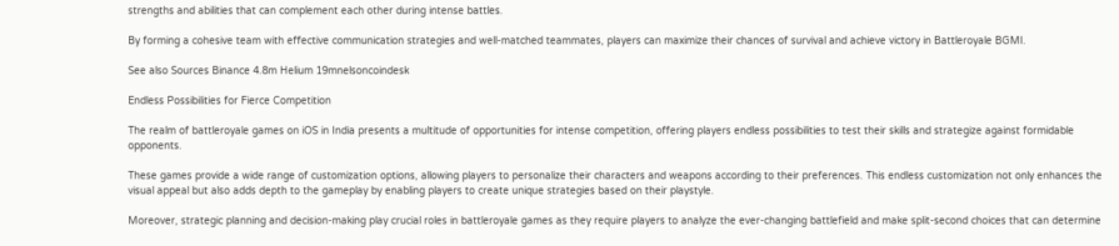strengths and abilities that can complement each other during intense battles.

By forming a cohesive team with effective communication strategies and well-matched teammates, players can maximize their chances of survival and achieve victory in Battleroyale BGMI.

See also Sources Binance 4.8m Helium 19mnelsoncoindesk

Endless Possibilities for Fierce Competition

The realm of battleroyale games on iOS in India presents a multitude of opportunities for intense competition, offering players endless possibilities to test their skills and strategize against formidable opponents.

These games provide a wide range of customization options, allowing players to personalize their characters and weapons according to their preferences. This endless customization not only enhances the visual appeal but also adds depth to the gameplay by enabling players to create unique strategies based on their playstyle.

Moreover, strategic planning and decision-making play crucial roles in battleroyale games as they require players to analyze the ever-changing battlefield and make split-second choices that can determine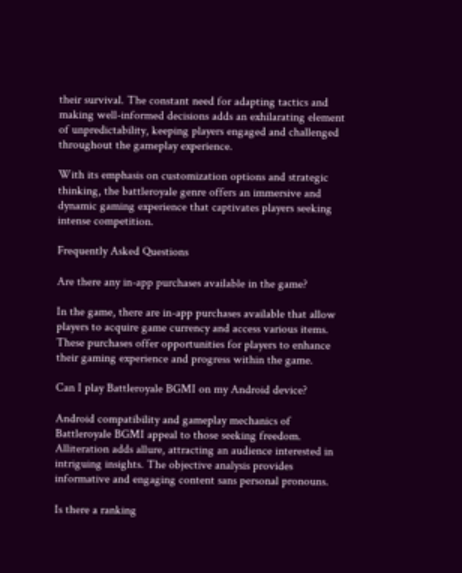their survival. The constant need for adapting tactics and making well-informed decisions adds an exhilarating element of unpredictability, keeping players engaged and challenged throughout the gameplay experience.

With its emphasis on customization options and strategic thinking, the battleroyale genre offers an immersive and dynamic gaming experience that captivates players seeking intense competition.

Frequently Asked Questions

Are there any in-app purchases available in the game?

In the game, there are in-app purchases available that allow players to acquire game currency and access various items. These purchases offer opportunities for players to enhance their gaming experience and progress within the game.

Can I play Battleroyale BGMI on my Android device?

Android compatibility and gameplay mechanics of Battleroyale BGMI appeal to those seeking freedom. Alliteration adds allure, attracting an audience interested in intriguing insights. The objective analysis provides informative and engaging content sans personal pronouns.

Is there a ranking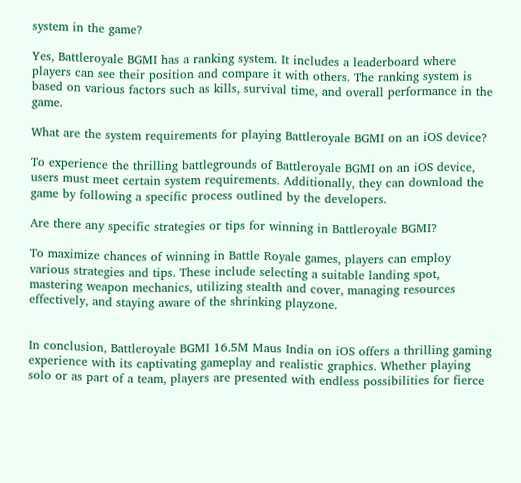system in the game?

Yes, Battleroyale BGMI has a ranking system. It includes a leaderboard where players can see their position and compare it with others. The ranking system is based on various factors such as kills, survival time, and overall performance in the game.

What are the system requirements for playing Battleroyale BGMI on an iOS device?

To experience the thrilling battlegrounds of Battleroyale BGMI on an iOS device, users must meet certain system requirements. Additionally, they can download the game by following a specific process outlined by the developers.

Are there any specific strategies or tips for winning in Battleroyale BGMI?

To maximize chances of winning in Battle Royale games, players can employ various strategies and tips. These include selecting a suitable landing spot, mastering weapon mechanics, utilizing stealth and cover, managing resources effectively, and staying aware of the shrinking playzone.


In conclusion, Battleroyale BGMI 16.5M Maus India on iOS offers a thrilling gaming experience with its captivating gameplay and realistic graphics. Whether playing solo or as part of a team, players are presented with endless possibilities for fierce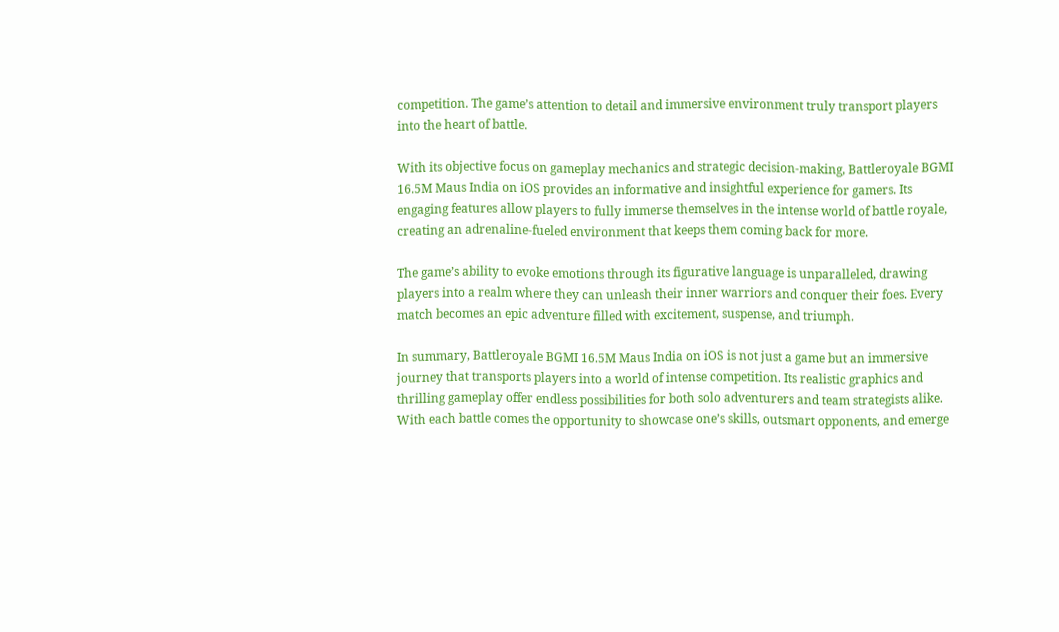competition. The game’s attention to detail and immersive environment truly transport players into the heart of battle.

With its objective focus on gameplay mechanics and strategic decision-making, Battleroyale BGMI 16.5M Maus India on iOS provides an informative and insightful experience for gamers. Its engaging features allow players to fully immerse themselves in the intense world of battle royale, creating an adrenaline-fueled environment that keeps them coming back for more.

The game’s ability to evoke emotions through its figurative language is unparalleled, drawing players into a realm where they can unleash their inner warriors and conquer their foes. Every match becomes an epic adventure filled with excitement, suspense, and triumph.

In summary, Battleroyale BGMI 16.5M Maus India on iOS is not just a game but an immersive journey that transports players into a world of intense competition. Its realistic graphics and thrilling gameplay offer endless possibilities for both solo adventurers and team strategists alike. With each battle comes the opportunity to showcase one’s skills, outsmart opponents, and emerge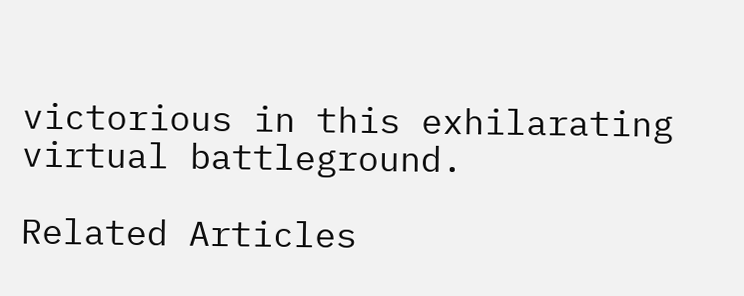victorious in this exhilarating virtual battleground.

Related Articles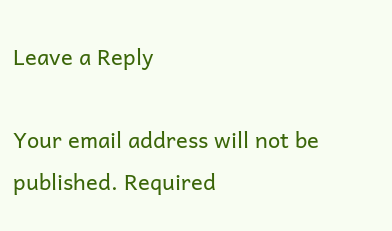Leave a Reply

Your email address will not be published. Required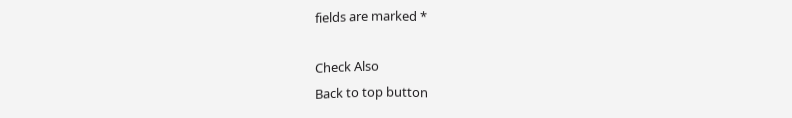fields are marked *

Check Also
Back to top button